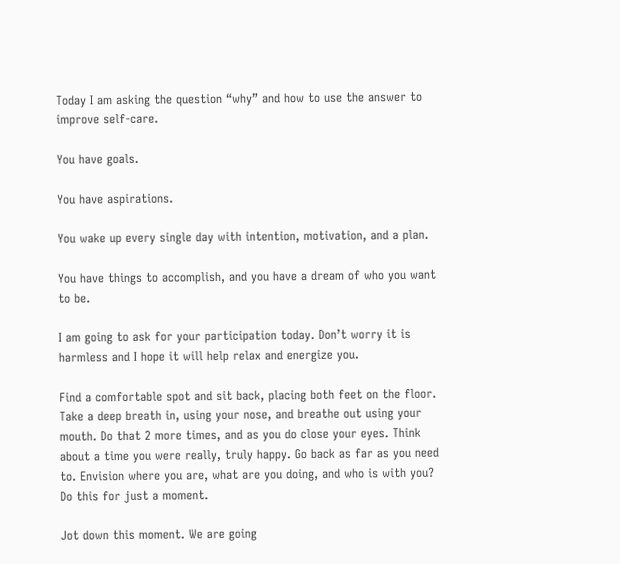Today I am asking the question “why” and how to use the answer to improve self-care.

You have goals.

You have aspirations.

You wake up every single day with intention, motivation, and a plan.

You have things to accomplish, and you have a dream of who you want to be.

I am going to ask for your participation today. Don’t worry it is harmless and I hope it will help relax and energize you.

Find a comfortable spot and sit back, placing both feet on the floor. Take a deep breath in, using your nose, and breathe out using your mouth. Do that 2 more times, and as you do close your eyes. Think about a time you were really, truly happy. Go back as far as you need to. Envision where you are, what are you doing, and who is with you? Do this for just a moment.

Jot down this moment. We are going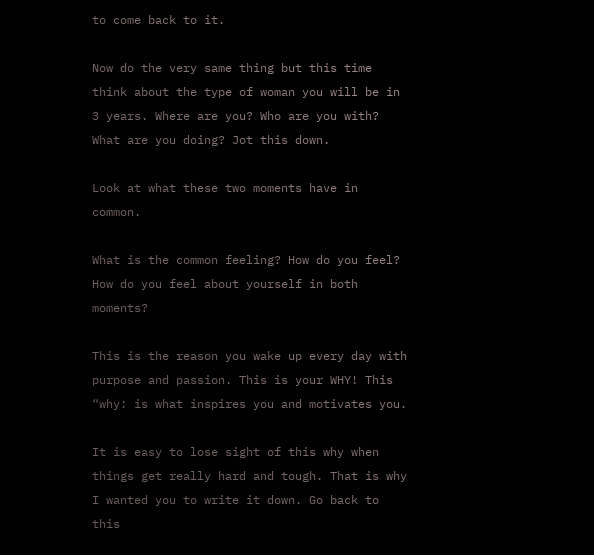to come back to it.

Now do the very same thing but this time think about the type of woman you will be in 3 years. Where are you? Who are you with? What are you doing? Jot this down.

Look at what these two moments have in common.

What is the common feeling? How do you feel? How do you feel about yourself in both moments?

This is the reason you wake up every day with purpose and passion. This is your WHY! This “why: is what inspires you and motivates you.

It is easy to lose sight of this why when things get really hard and tough. That is why I wanted you to write it down. Go back to this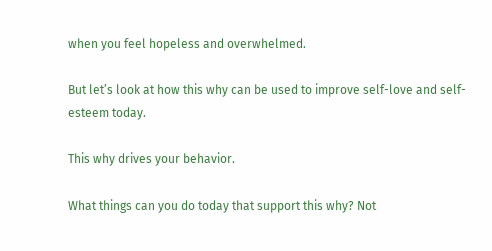when you feel hopeless and overwhelmed.

But let’s look at how this why can be used to improve self-love and self-esteem today.

This why drives your behavior.

What things can you do today that support this why? Not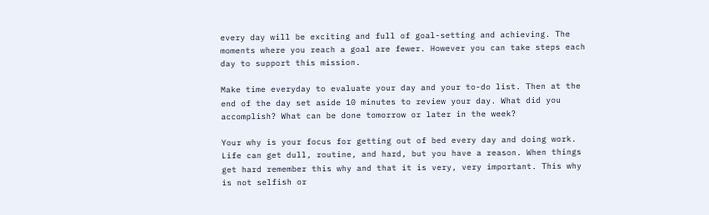every day will be exciting and full of goal-setting and achieving. The moments where you reach a goal are fewer. However you can take steps each day to support this mission.

Make time everyday to evaluate your day and your to-do list. Then at the end of the day set aside 10 minutes to review your day. What did you accomplish? What can be done tomorrow or later in the week?

Your why is your focus for getting out of bed every day and doing work. Life can get dull, routine, and hard, but you have a reason. When things get hard remember this why and that it is very, very important. This why is not selfish or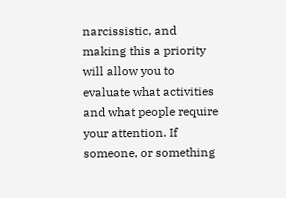narcissistic, and making this a priority will allow you to evaluate what activities and what people require your attention. If someone, or something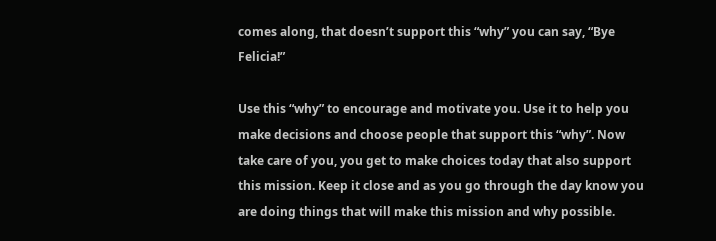comes along, that doesn’t support this “why” you can say, “Bye Felicia!”

Use this “why” to encourage and motivate you. Use it to help you make decisions and choose people that support this “why”. Now take care of you, you get to make choices today that also support this mission. Keep it close and as you go through the day know you are doing things that will make this mission and why possible.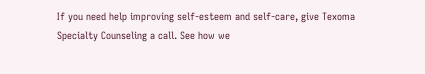If you need help improving self-esteem and self-care, give Texoma Specialty Counseling a call. See how we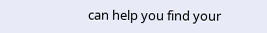can help you find your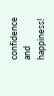confidence and happiness!